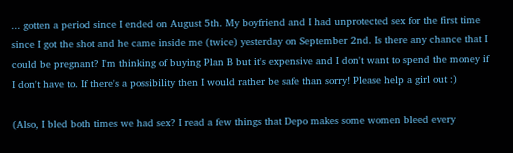... gotten a period since I ended on August 5th. My boyfriend and I had unprotected sex for the first time since I got the shot and he came inside me (twice) yesterday on September 2nd. Is there any chance that I could be pregnant? I'm thinking of buying Plan B but it's expensive and I don't want to spend the money if I don't have to. If there's a possibility then I would rather be safe than sorry! Please help a girl out :)

(Also, I bled both times we had sex? I read a few things that Depo makes some women bleed every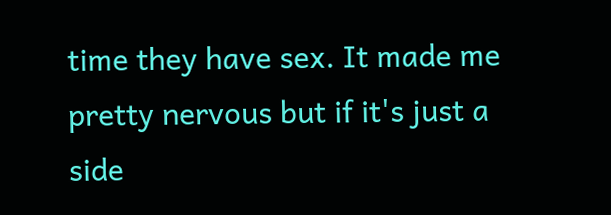time they have sex. It made me pretty nervous but if it's just a side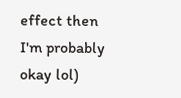effect then I'm probably okay lol)